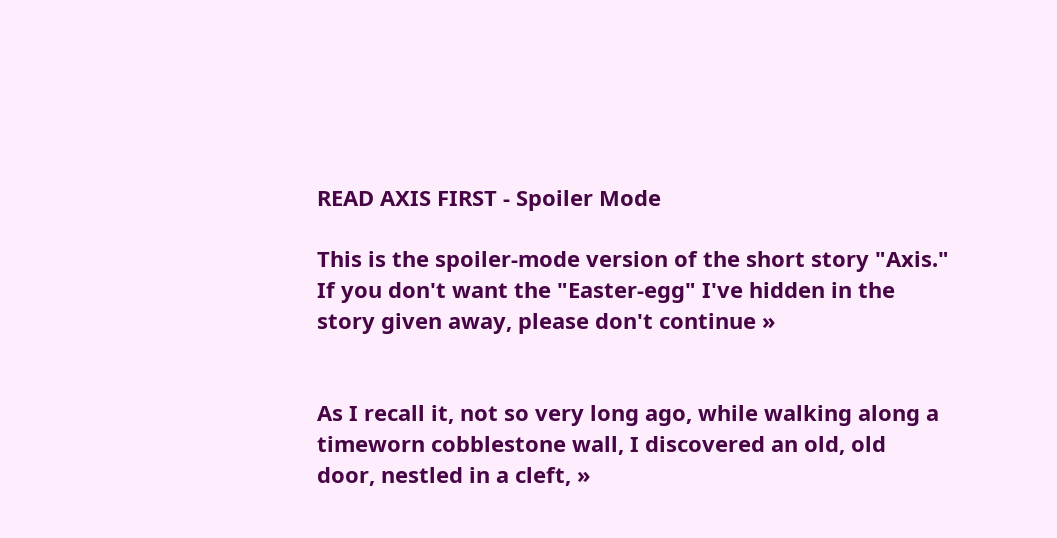READ AXIS FIRST - Spoiler Mode

This is the spoiler-mode version of the short story "Axis." If you don't want the "Easter-egg" I've hidden in the story given away, please don't continue »


As I recall it, not so very long ago, while walking along a timeworn cobblestone wall, I discovered an old, old door, nestled in a cleft, »